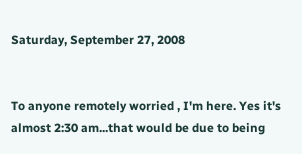Saturday, September 27, 2008


To anyone remotely worried , I'm here. Yes it's almost 2:30 am...that would be due to being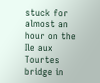stuck for almost an hour on the Ile aux Tourtes bridge in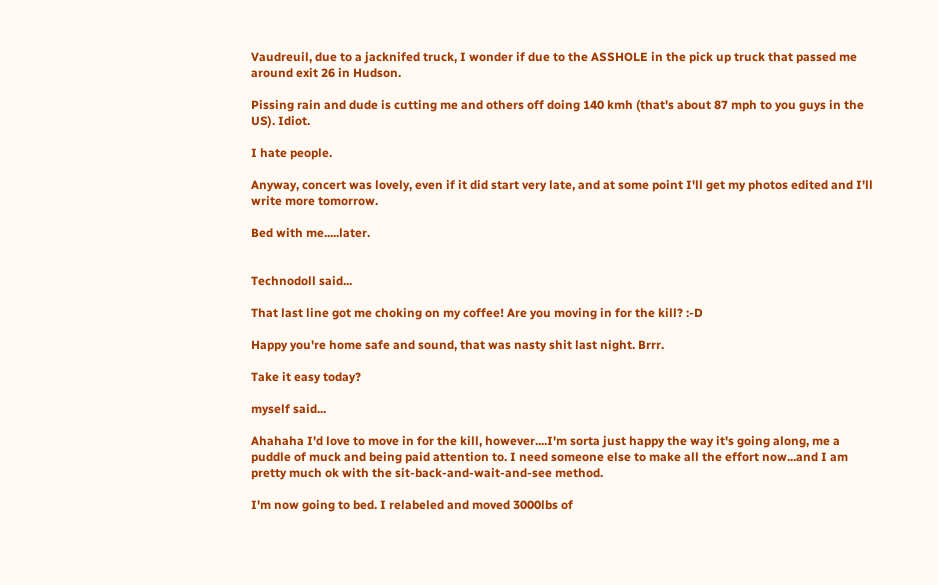Vaudreuil, due to a jacknifed truck, I wonder if due to the ASSHOLE in the pick up truck that passed me around exit 26 in Hudson.

Pissing rain and dude is cutting me and others off doing 140 kmh (that's about 87 mph to you guys in the US). Idiot.

I hate people.

Anyway, concert was lovely, even if it did start very late, and at some point I'll get my photos edited and I'll write more tomorrow.

Bed with me.....later.


Technodoll said...

That last line got me choking on my coffee! Are you moving in for the kill? :-D

Happy you're home safe and sound, that was nasty shit last night. Brrr.

Take it easy today?

myself said...

Ahahaha I'd love to move in for the kill, however....I'm sorta just happy the way it's going along, me a puddle of muck and being paid attention to. I need someone else to make all the effort now...and I am pretty much ok with the sit-back-and-wait-and-see method.

I'm now going to bed. I relabeled and moved 3000lbs of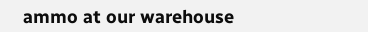ammo at our warehouse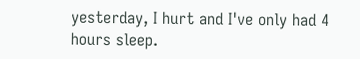yesterday, I hurt and I've only had 4 hours sleep.